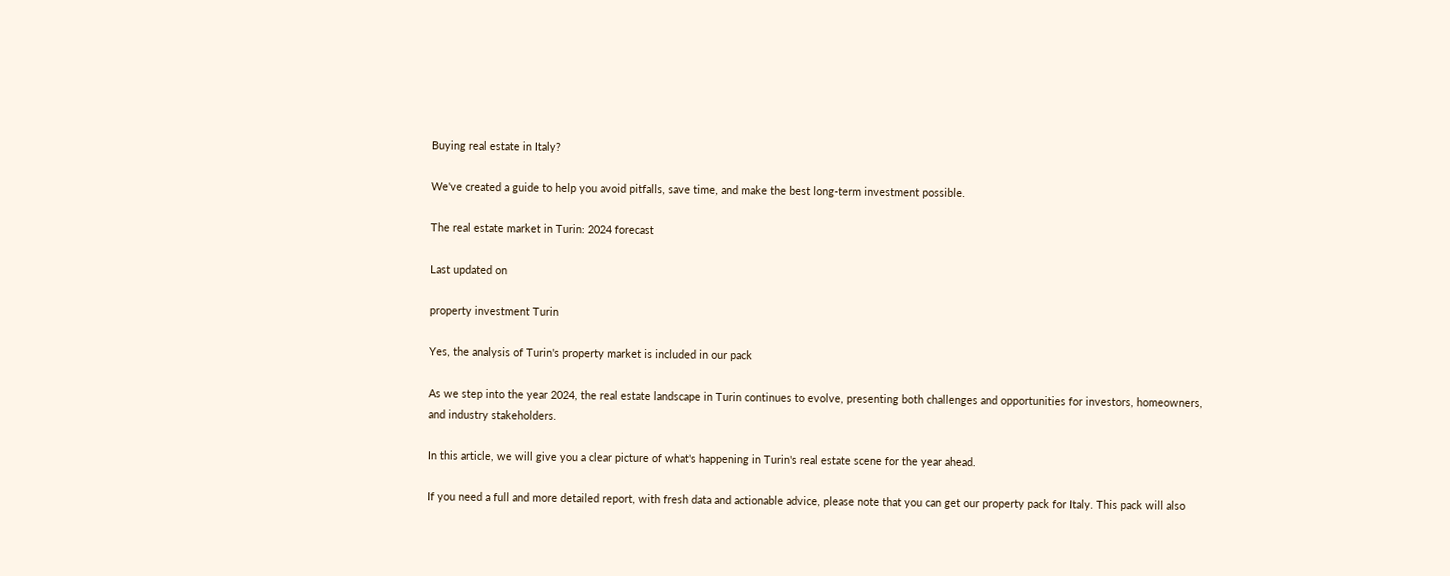Buying real estate in Italy?

We've created a guide to help you avoid pitfalls, save time, and make the best long-term investment possible.

The real estate market in Turin: 2024 forecast

Last updated on

property investment Turin

Yes, the analysis of Turin's property market is included in our pack

As we step into the year 2024, the real estate landscape in Turin continues to evolve, presenting both challenges and opportunities for investors, homeowners, and industry stakeholders.

In this article, we will give you a clear picture of what's happening in Turin's real estate scene for the year ahead.

If you need a full and more detailed report, with fresh data and actionable advice, please note that you can get our property pack for Italy. This pack will also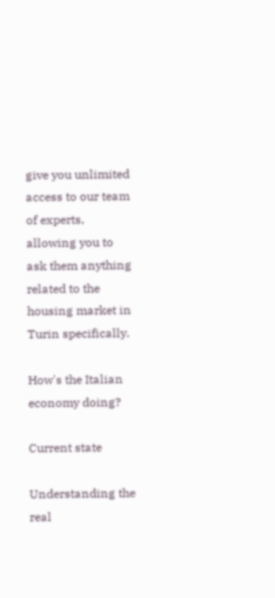give you unlimited access to our team of experts, allowing you to ask them anything related to the housing market in Turin specifically.

How's the Italian economy doing?

Current state

Understanding the real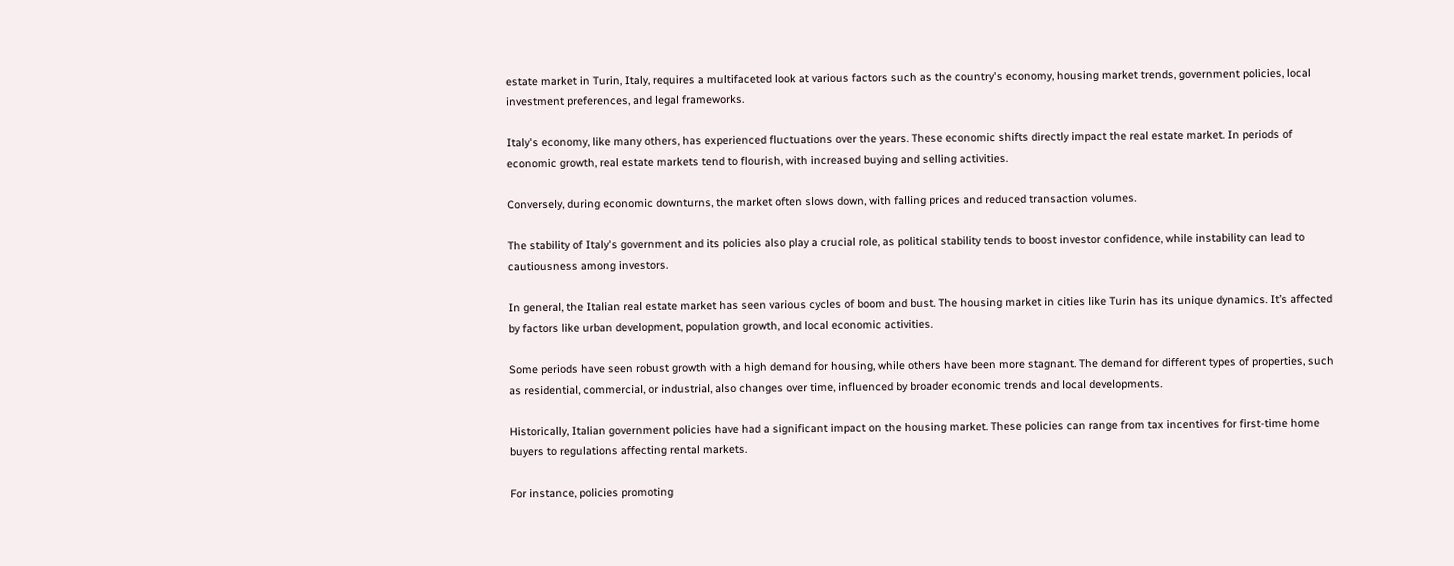estate market in Turin, Italy, requires a multifaceted look at various factors such as the country's economy, housing market trends, government policies, local investment preferences, and legal frameworks.

Italy's economy, like many others, has experienced fluctuations over the years. These economic shifts directly impact the real estate market. In periods of economic growth, real estate markets tend to flourish, with increased buying and selling activities.

Conversely, during economic downturns, the market often slows down, with falling prices and reduced transaction volumes.

The stability of Italy's government and its policies also play a crucial role, as political stability tends to boost investor confidence, while instability can lead to cautiousness among investors.

In general, the Italian real estate market has seen various cycles of boom and bust. The housing market in cities like Turin has its unique dynamics. It’s affected by factors like urban development, population growth, and local economic activities.

Some periods have seen robust growth with a high demand for housing, while others have been more stagnant. The demand for different types of properties, such as residential, commercial, or industrial, also changes over time, influenced by broader economic trends and local developments.

Historically, Italian government policies have had a significant impact on the housing market. These policies can range from tax incentives for first-time home buyers to regulations affecting rental markets.

For instance, policies promoting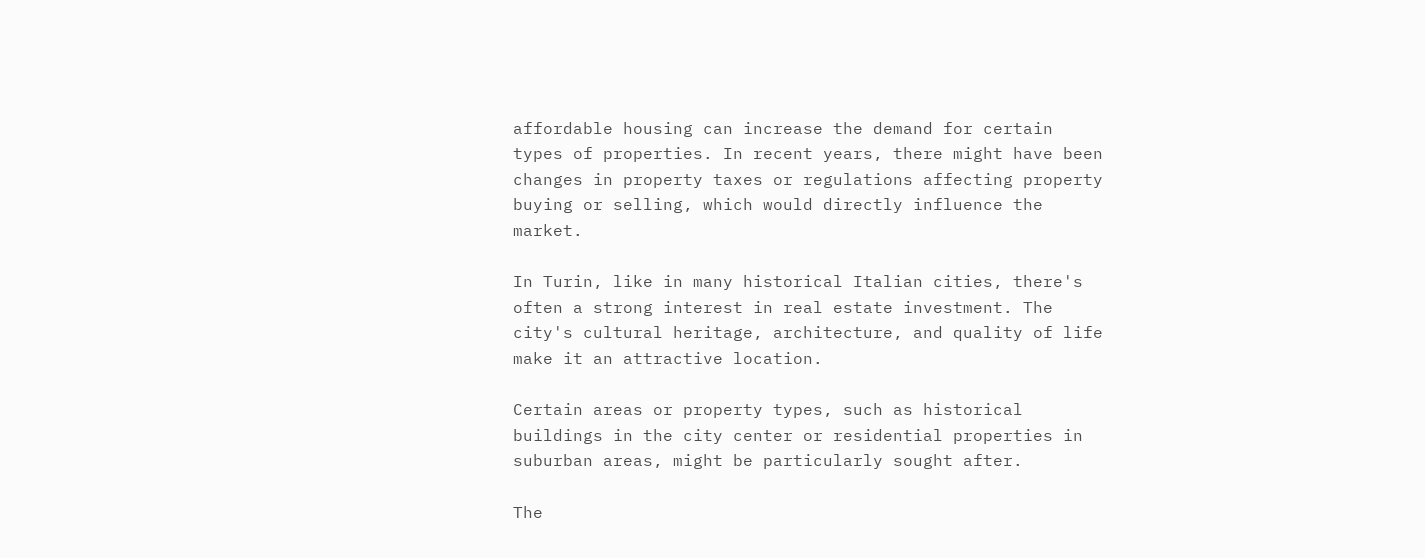affordable housing can increase the demand for certain types of properties. In recent years, there might have been changes in property taxes or regulations affecting property buying or selling, which would directly influence the market.

In Turin, like in many historical Italian cities, there's often a strong interest in real estate investment. The city's cultural heritage, architecture, and quality of life make it an attractive location.

Certain areas or property types, such as historical buildings in the city center or residential properties in suburban areas, might be particularly sought after.

The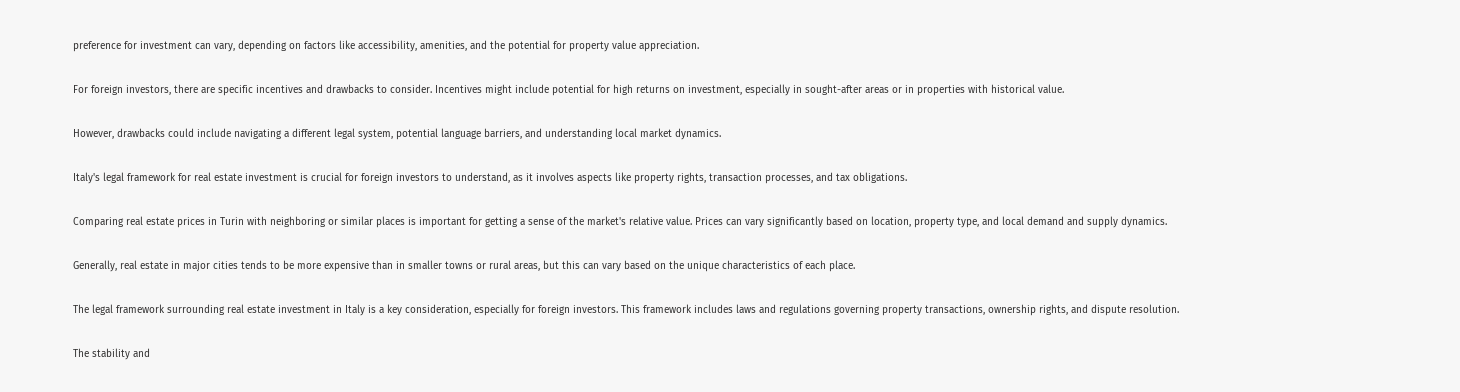preference for investment can vary, depending on factors like accessibility, amenities, and the potential for property value appreciation.

For foreign investors, there are specific incentives and drawbacks to consider. Incentives might include potential for high returns on investment, especially in sought-after areas or in properties with historical value.

However, drawbacks could include navigating a different legal system, potential language barriers, and understanding local market dynamics.

Italy's legal framework for real estate investment is crucial for foreign investors to understand, as it involves aspects like property rights, transaction processes, and tax obligations.

Comparing real estate prices in Turin with neighboring or similar places is important for getting a sense of the market's relative value. Prices can vary significantly based on location, property type, and local demand and supply dynamics.

Generally, real estate in major cities tends to be more expensive than in smaller towns or rural areas, but this can vary based on the unique characteristics of each place.

The legal framework surrounding real estate investment in Italy is a key consideration, especially for foreign investors. This framework includes laws and regulations governing property transactions, ownership rights, and dispute resolution.

The stability and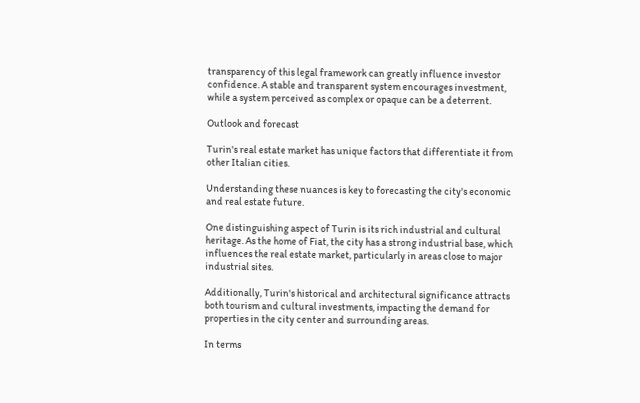transparency of this legal framework can greatly influence investor confidence. A stable and transparent system encourages investment, while a system perceived as complex or opaque can be a deterrent.

Outlook and forecast

Turin's real estate market has unique factors that differentiate it from other Italian cities.

Understanding these nuances is key to forecasting the city's economic and real estate future.

One distinguishing aspect of Turin is its rich industrial and cultural heritage. As the home of Fiat, the city has a strong industrial base, which influences the real estate market, particularly in areas close to major industrial sites.

Additionally, Turin's historical and architectural significance attracts both tourism and cultural investments, impacting the demand for properties in the city center and surrounding areas.

In terms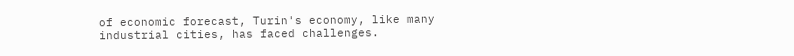of economic forecast, Turin's economy, like many industrial cities, has faced challenges.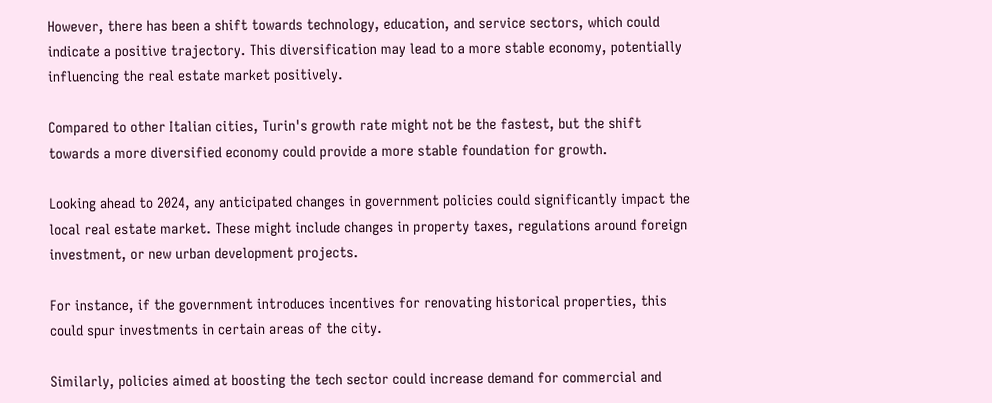However, there has been a shift towards technology, education, and service sectors, which could indicate a positive trajectory. This diversification may lead to a more stable economy, potentially influencing the real estate market positively.

Compared to other Italian cities, Turin's growth rate might not be the fastest, but the shift towards a more diversified economy could provide a more stable foundation for growth.

Looking ahead to 2024, any anticipated changes in government policies could significantly impact the local real estate market. These might include changes in property taxes, regulations around foreign investment, or new urban development projects.

For instance, if the government introduces incentives for renovating historical properties, this could spur investments in certain areas of the city.

Similarly, policies aimed at boosting the tech sector could increase demand for commercial and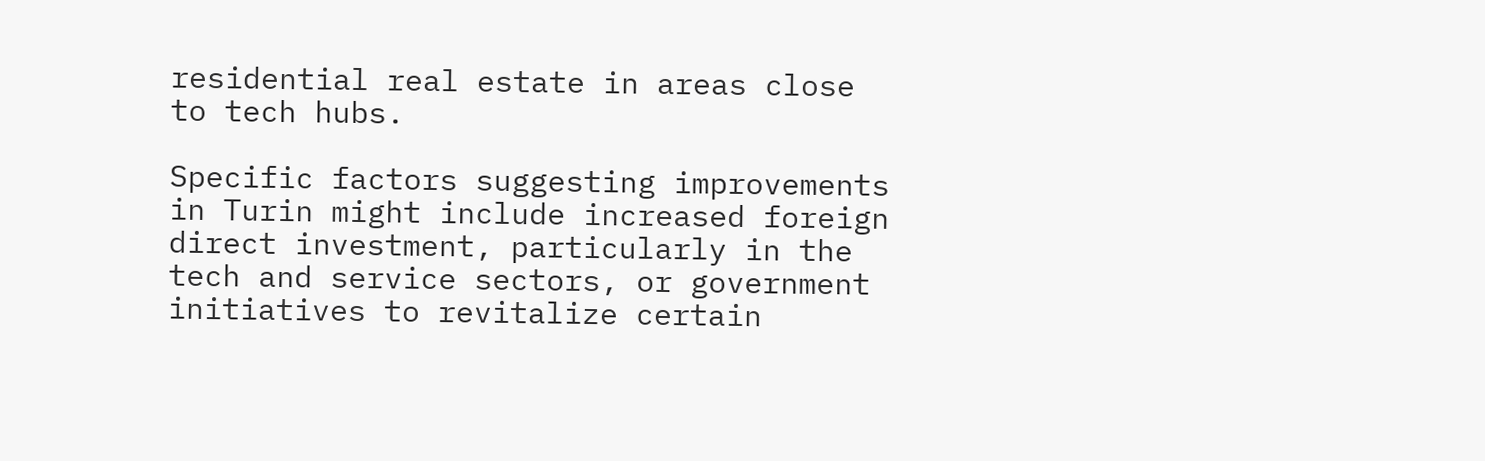residential real estate in areas close to tech hubs.

Specific factors suggesting improvements in Turin might include increased foreign direct investment, particularly in the tech and service sectors, or government initiatives to revitalize certain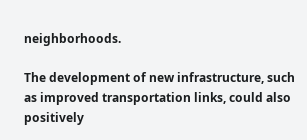neighborhoods.

The development of new infrastructure, such as improved transportation links, could also positively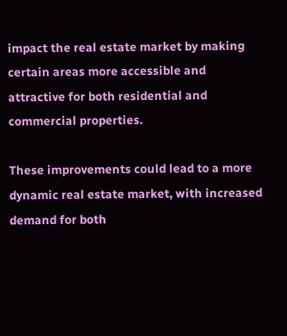impact the real estate market by making certain areas more accessible and attractive for both residential and commercial properties.

These improvements could lead to a more dynamic real estate market, with increased demand for both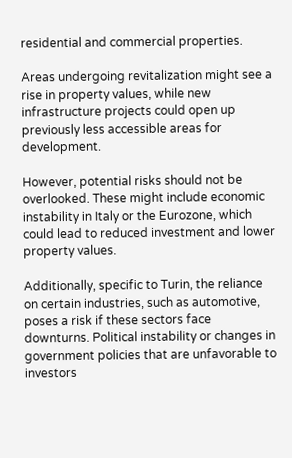residential and commercial properties.

Areas undergoing revitalization might see a rise in property values, while new infrastructure projects could open up previously less accessible areas for development.

However, potential risks should not be overlooked. These might include economic instability in Italy or the Eurozone, which could lead to reduced investment and lower property values.

Additionally, specific to Turin, the reliance on certain industries, such as automotive, poses a risk if these sectors face downturns. Political instability or changes in government policies that are unfavorable to investors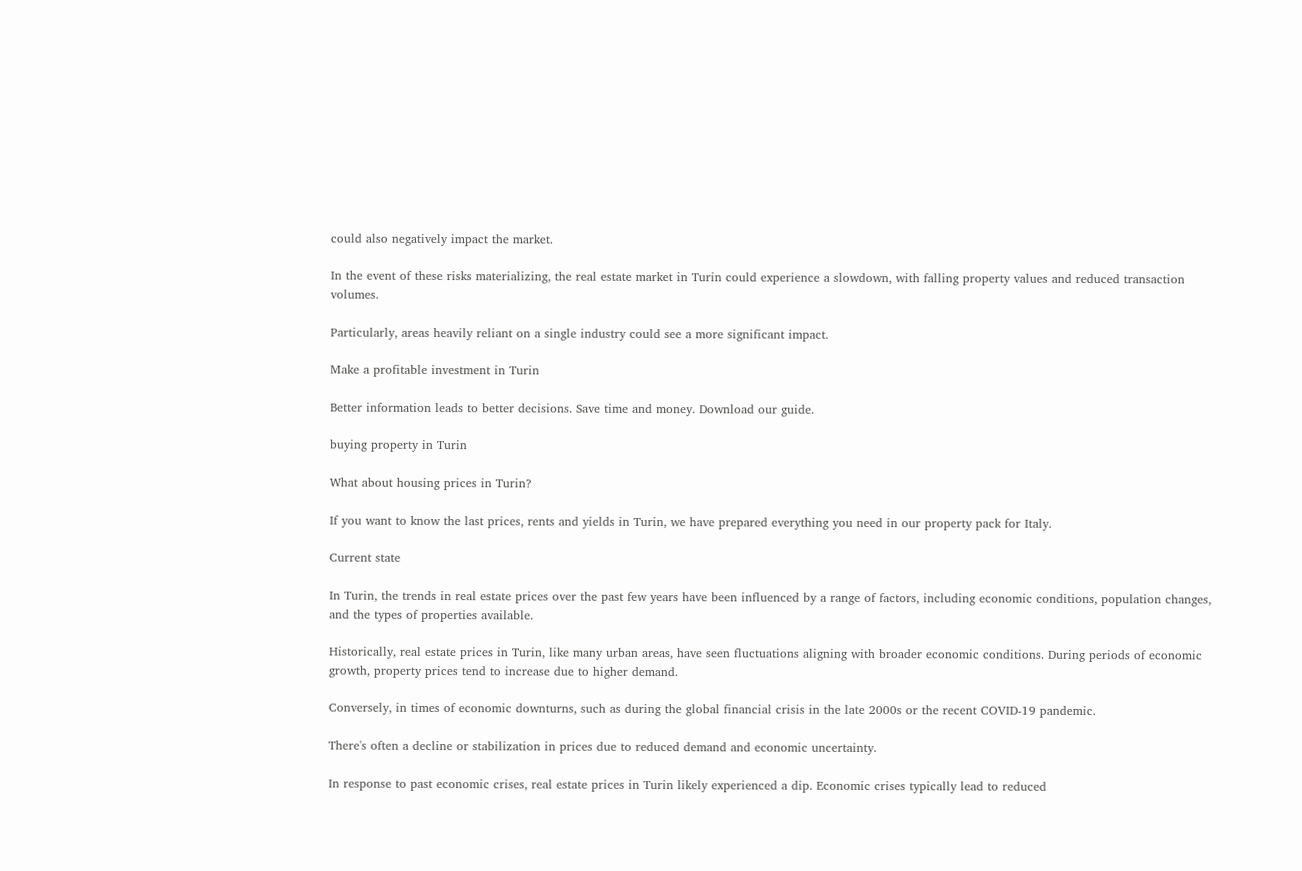could also negatively impact the market.

In the event of these risks materializing, the real estate market in Turin could experience a slowdown, with falling property values and reduced transaction volumes.

Particularly, areas heavily reliant on a single industry could see a more significant impact.

Make a profitable investment in Turin

Better information leads to better decisions. Save time and money. Download our guide.

buying property in Turin

What about housing prices in Turin?

If you want to know the last prices, rents and yields in Turin, we have prepared everything you need in our property pack for Italy.

Current state

In Turin, the trends in real estate prices over the past few years have been influenced by a range of factors, including economic conditions, population changes, and the types of properties available.

Historically, real estate prices in Turin, like many urban areas, have seen fluctuations aligning with broader economic conditions. During periods of economic growth, property prices tend to increase due to higher demand.

Conversely, in times of economic downturns, such as during the global financial crisis in the late 2000s or the recent COVID-19 pandemic.

There's often a decline or stabilization in prices due to reduced demand and economic uncertainty.

In response to past economic crises, real estate prices in Turin likely experienced a dip. Economic crises typically lead to reduced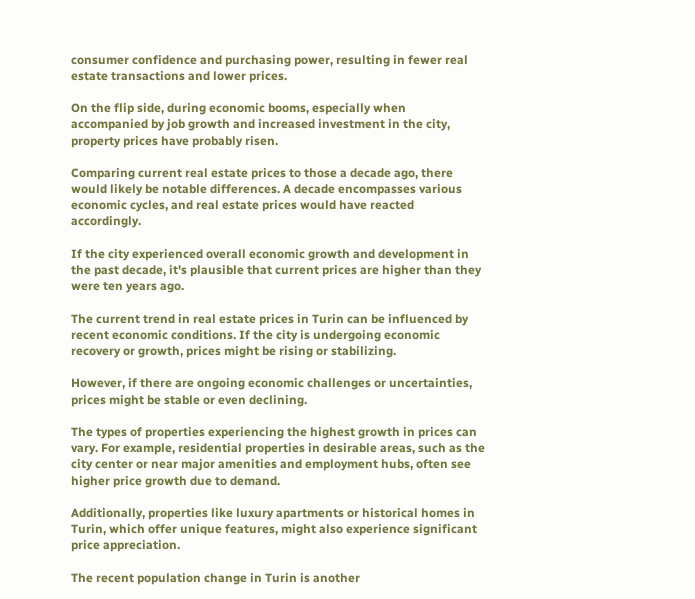consumer confidence and purchasing power, resulting in fewer real estate transactions and lower prices.

On the flip side, during economic booms, especially when accompanied by job growth and increased investment in the city, property prices have probably risen.

Comparing current real estate prices to those a decade ago, there would likely be notable differences. A decade encompasses various economic cycles, and real estate prices would have reacted accordingly.

If the city experienced overall economic growth and development in the past decade, it's plausible that current prices are higher than they were ten years ago.

The current trend in real estate prices in Turin can be influenced by recent economic conditions. If the city is undergoing economic recovery or growth, prices might be rising or stabilizing.

However, if there are ongoing economic challenges or uncertainties, prices might be stable or even declining.

The types of properties experiencing the highest growth in prices can vary. For example, residential properties in desirable areas, such as the city center or near major amenities and employment hubs, often see higher price growth due to demand.

Additionally, properties like luxury apartments or historical homes in Turin, which offer unique features, might also experience significant price appreciation.

The recent population change in Turin is another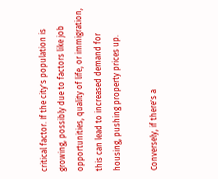critical factor. If the city's population is growing, possibly due to factors like job opportunities, quality of life, or immigration, this can lead to increased demand for housing, pushing property prices up.

Conversely, if there's a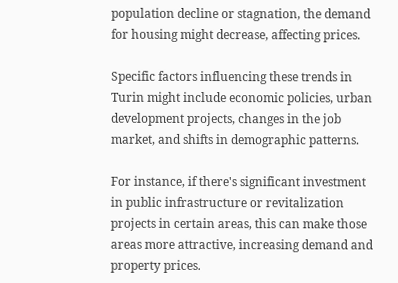population decline or stagnation, the demand for housing might decrease, affecting prices.

Specific factors influencing these trends in Turin might include economic policies, urban development projects, changes in the job market, and shifts in demographic patterns.

For instance, if there's significant investment in public infrastructure or revitalization projects in certain areas, this can make those areas more attractive, increasing demand and property prices.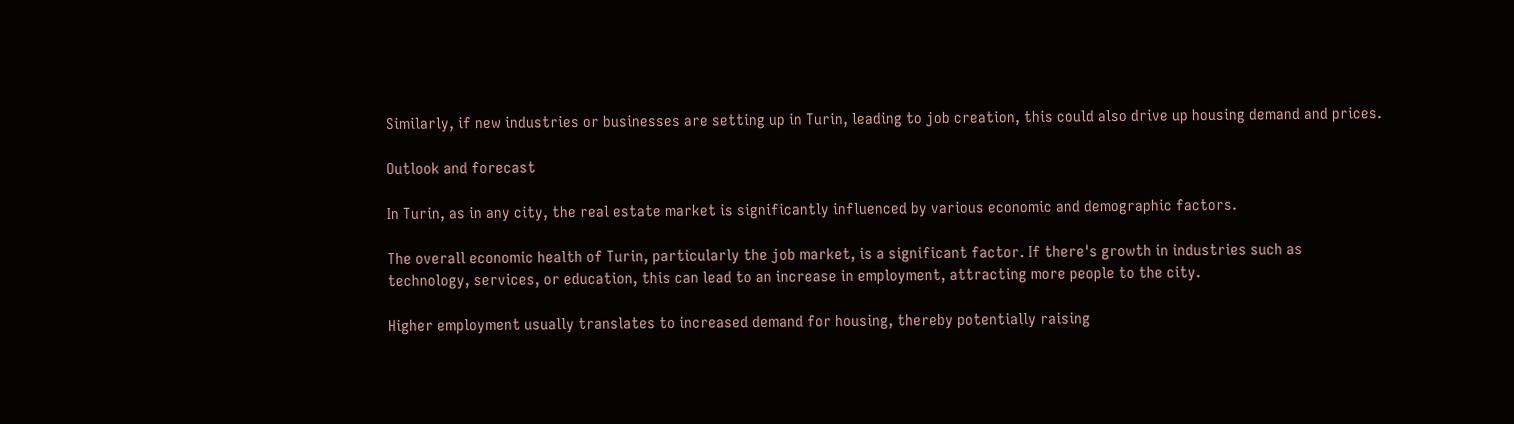Similarly, if new industries or businesses are setting up in Turin, leading to job creation, this could also drive up housing demand and prices.

Outlook and forecast

In Turin, as in any city, the real estate market is significantly influenced by various economic and demographic factors.

The overall economic health of Turin, particularly the job market, is a significant factor. If there's growth in industries such as technology, services, or education, this can lead to an increase in employment, attracting more people to the city.

Higher employment usually translates to increased demand for housing, thereby potentially raising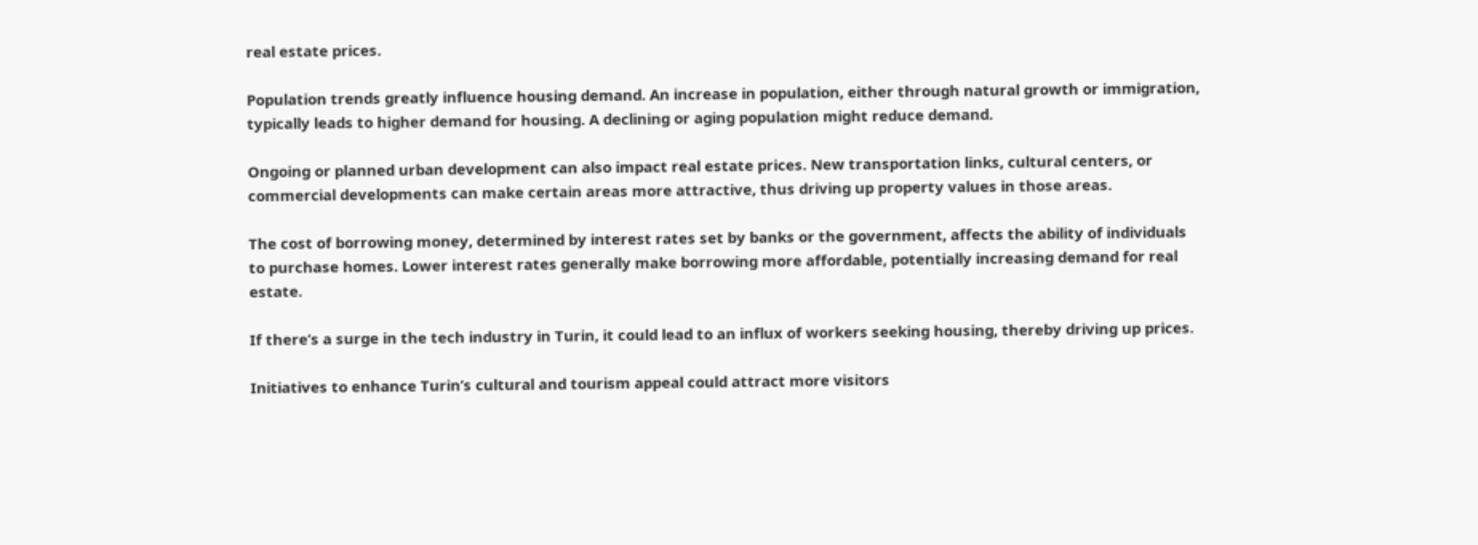real estate prices.

Population trends greatly influence housing demand. An increase in population, either through natural growth or immigration, typically leads to higher demand for housing. A declining or aging population might reduce demand.

Ongoing or planned urban development can also impact real estate prices. New transportation links, cultural centers, or commercial developments can make certain areas more attractive, thus driving up property values in those areas.

The cost of borrowing money, determined by interest rates set by banks or the government, affects the ability of individuals to purchase homes. Lower interest rates generally make borrowing more affordable, potentially increasing demand for real estate.

If there’s a surge in the tech industry in Turin, it could lead to an influx of workers seeking housing, thereby driving up prices.

Initiatives to enhance Turin’s cultural and tourism appeal could attract more visitors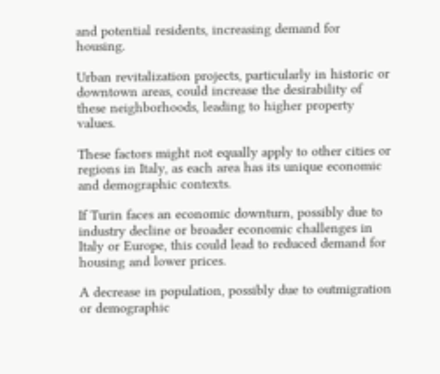and potential residents, increasing demand for housing.

Urban revitalization projects, particularly in historic or downtown areas, could increase the desirability of these neighborhoods, leading to higher property values.

These factors might not equally apply to other cities or regions in Italy, as each area has its unique economic and demographic contexts.

If Turin faces an economic downturn, possibly due to industry decline or broader economic challenges in Italy or Europe, this could lead to reduced demand for housing and lower prices.

A decrease in population, possibly due to outmigration or demographic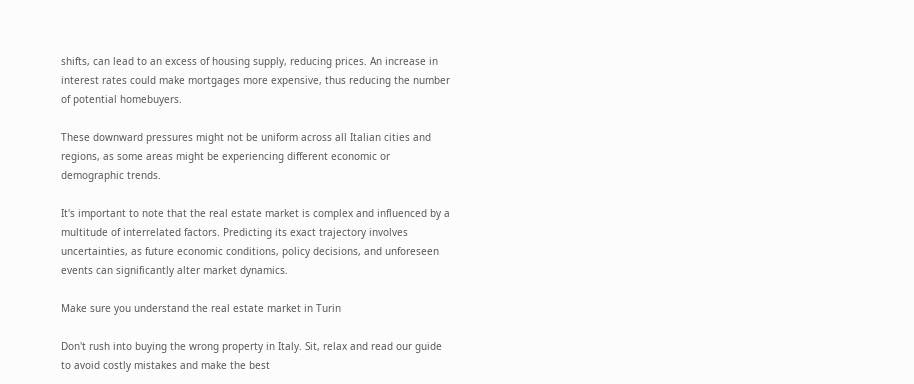shifts, can lead to an excess of housing supply, reducing prices. An increase in interest rates could make mortgages more expensive, thus reducing the number of potential homebuyers.

These downward pressures might not be uniform across all Italian cities and regions, as some areas might be experiencing different economic or demographic trends.

It's important to note that the real estate market is complex and influenced by a multitude of interrelated factors. Predicting its exact trajectory involves uncertainties, as future economic conditions, policy decisions, and unforeseen events can significantly alter market dynamics.

Make sure you understand the real estate market in Turin

Don't rush into buying the wrong property in Italy. Sit, relax and read our guide to avoid costly mistakes and make the best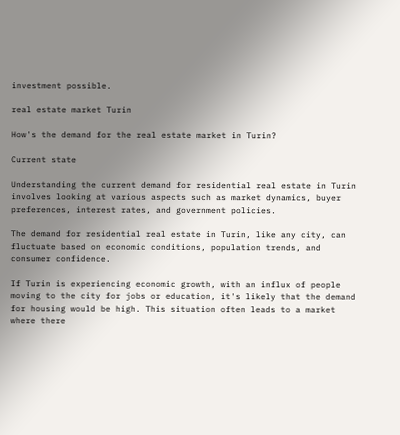investment possible.

real estate market Turin

How's the demand for the real estate market in Turin?

Current state

Understanding the current demand for residential real estate in Turin involves looking at various aspects such as market dynamics, buyer preferences, interest rates, and government policies.

The demand for residential real estate in Turin, like any city, can fluctuate based on economic conditions, population trends, and consumer confidence.

If Turin is experiencing economic growth, with an influx of people moving to the city for jobs or education, it's likely that the demand for housing would be high. This situation often leads to a market where there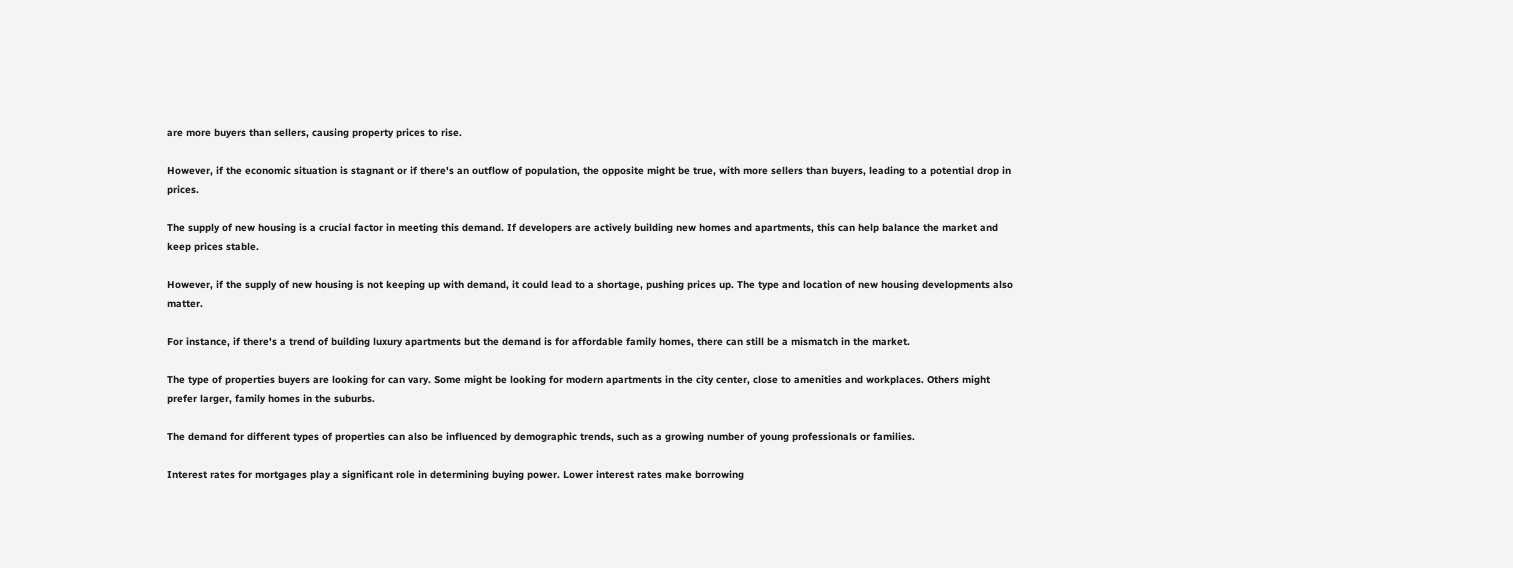are more buyers than sellers, causing property prices to rise.

However, if the economic situation is stagnant or if there's an outflow of population, the opposite might be true, with more sellers than buyers, leading to a potential drop in prices.

The supply of new housing is a crucial factor in meeting this demand. If developers are actively building new homes and apartments, this can help balance the market and keep prices stable.

However, if the supply of new housing is not keeping up with demand, it could lead to a shortage, pushing prices up. The type and location of new housing developments also matter.

For instance, if there's a trend of building luxury apartments but the demand is for affordable family homes, there can still be a mismatch in the market.

The type of properties buyers are looking for can vary. Some might be looking for modern apartments in the city center, close to amenities and workplaces. Others might prefer larger, family homes in the suburbs.

The demand for different types of properties can also be influenced by demographic trends, such as a growing number of young professionals or families.

Interest rates for mortgages play a significant role in determining buying power. Lower interest rates make borrowing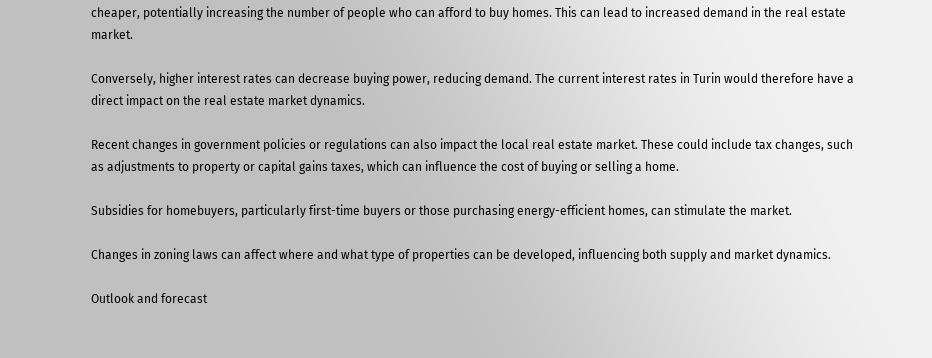cheaper, potentially increasing the number of people who can afford to buy homes. This can lead to increased demand in the real estate market.

Conversely, higher interest rates can decrease buying power, reducing demand. The current interest rates in Turin would therefore have a direct impact on the real estate market dynamics.

Recent changes in government policies or regulations can also impact the local real estate market. These could include tax changes, such as adjustments to property or capital gains taxes, which can influence the cost of buying or selling a home.

Subsidies for homebuyers, particularly first-time buyers or those purchasing energy-efficient homes, can stimulate the market.

Changes in zoning laws can affect where and what type of properties can be developed, influencing both supply and market dynamics.

Outlook and forecast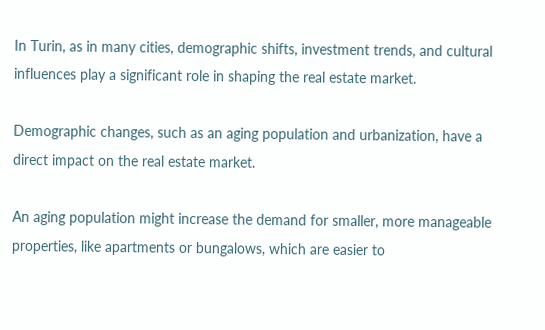In Turin, as in many cities, demographic shifts, investment trends, and cultural influences play a significant role in shaping the real estate market.

Demographic changes, such as an aging population and urbanization, have a direct impact on the real estate market.

An aging population might increase the demand for smaller, more manageable properties, like apartments or bungalows, which are easier to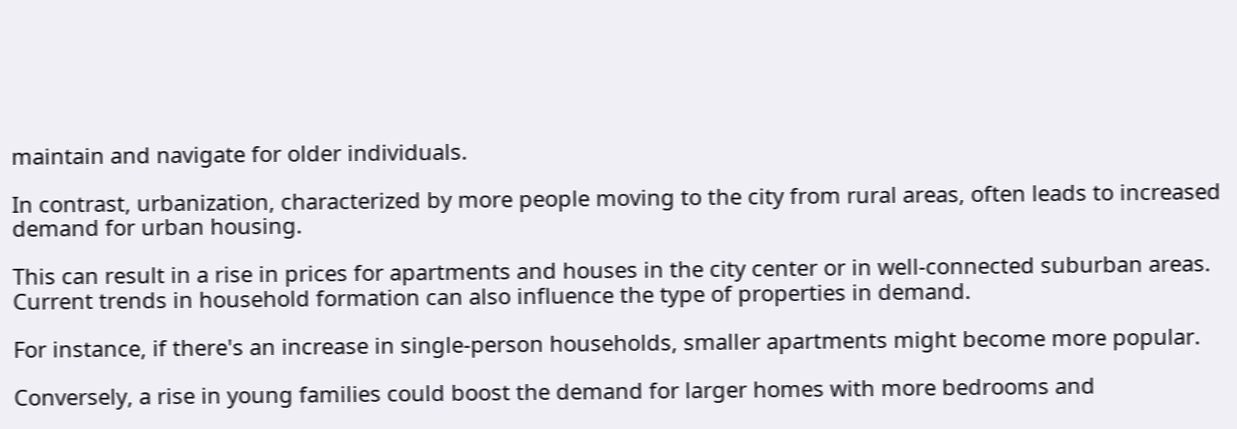maintain and navigate for older individuals.

In contrast, urbanization, characterized by more people moving to the city from rural areas, often leads to increased demand for urban housing.

This can result in a rise in prices for apartments and houses in the city center or in well-connected suburban areas. Current trends in household formation can also influence the type of properties in demand.

For instance, if there's an increase in single-person households, smaller apartments might become more popular.

Conversely, a rise in young families could boost the demand for larger homes with more bedrooms and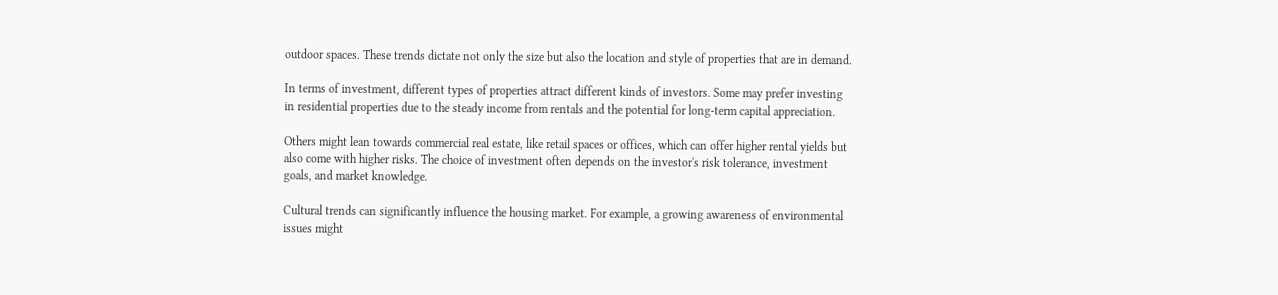outdoor spaces. These trends dictate not only the size but also the location and style of properties that are in demand.

In terms of investment, different types of properties attract different kinds of investors. Some may prefer investing in residential properties due to the steady income from rentals and the potential for long-term capital appreciation.

Others might lean towards commercial real estate, like retail spaces or offices, which can offer higher rental yields but also come with higher risks. The choice of investment often depends on the investor's risk tolerance, investment goals, and market knowledge.

Cultural trends can significantly influence the housing market. For example, a growing awareness of environmental issues might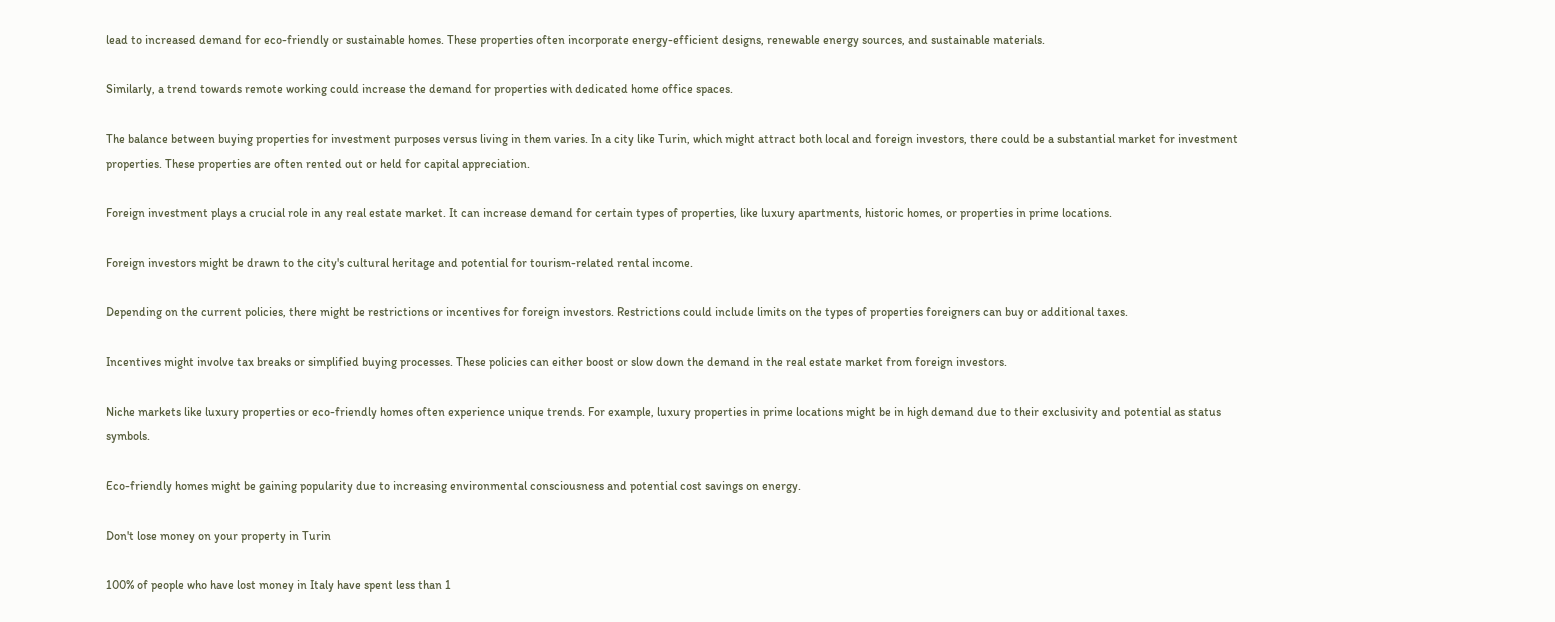lead to increased demand for eco-friendly or sustainable homes. These properties often incorporate energy-efficient designs, renewable energy sources, and sustainable materials.

Similarly, a trend towards remote working could increase the demand for properties with dedicated home office spaces.

The balance between buying properties for investment purposes versus living in them varies. In a city like Turin, which might attract both local and foreign investors, there could be a substantial market for investment properties. These properties are often rented out or held for capital appreciation.

Foreign investment plays a crucial role in any real estate market. It can increase demand for certain types of properties, like luxury apartments, historic homes, or properties in prime locations.

Foreign investors might be drawn to the city's cultural heritage and potential for tourism-related rental income.

Depending on the current policies, there might be restrictions or incentives for foreign investors. Restrictions could include limits on the types of properties foreigners can buy or additional taxes.

Incentives might involve tax breaks or simplified buying processes. These policies can either boost or slow down the demand in the real estate market from foreign investors.

Niche markets like luxury properties or eco-friendly homes often experience unique trends. For example, luxury properties in prime locations might be in high demand due to their exclusivity and potential as status symbols.

Eco-friendly homes might be gaining popularity due to increasing environmental consciousness and potential cost savings on energy.

Don't lose money on your property in Turin

100% of people who have lost money in Italy have spent less than 1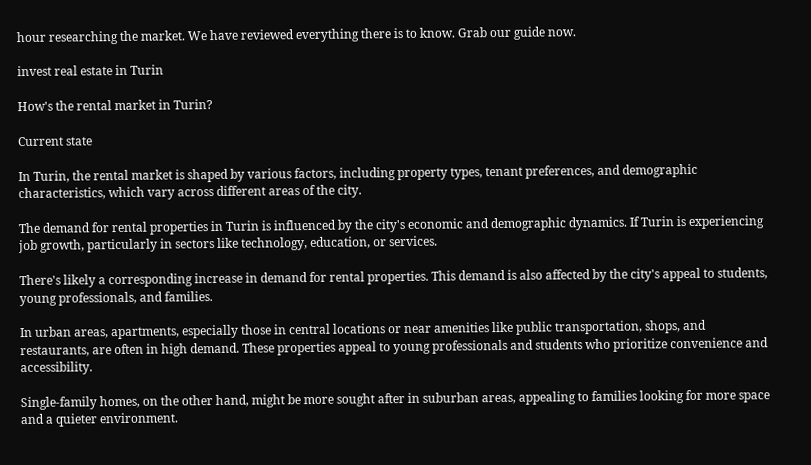hour researching the market. We have reviewed everything there is to know. Grab our guide now.

invest real estate in Turin

How's the rental market in Turin?

Current state

In Turin, the rental market is shaped by various factors, including property types, tenant preferences, and demographic characteristics, which vary across different areas of the city.

The demand for rental properties in Turin is influenced by the city's economic and demographic dynamics. If Turin is experiencing job growth, particularly in sectors like technology, education, or services.

There's likely a corresponding increase in demand for rental properties. This demand is also affected by the city's appeal to students, young professionals, and families.

In urban areas, apartments, especially those in central locations or near amenities like public transportation, shops, and restaurants, are often in high demand. These properties appeal to young professionals and students who prioritize convenience and accessibility.

Single-family homes, on the other hand, might be more sought after in suburban areas, appealing to families looking for more space and a quieter environment.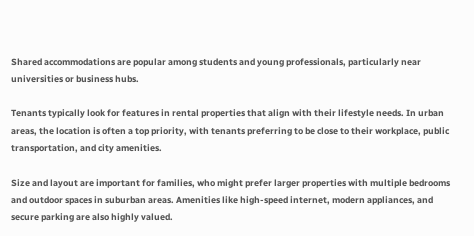Shared accommodations are popular among students and young professionals, particularly near universities or business hubs.

Tenants typically look for features in rental properties that align with their lifestyle needs. In urban areas, the location is often a top priority, with tenants preferring to be close to their workplace, public transportation, and city amenities.

Size and layout are important for families, who might prefer larger properties with multiple bedrooms and outdoor spaces in suburban areas. Amenities like high-speed internet, modern appliances, and secure parking are also highly valued.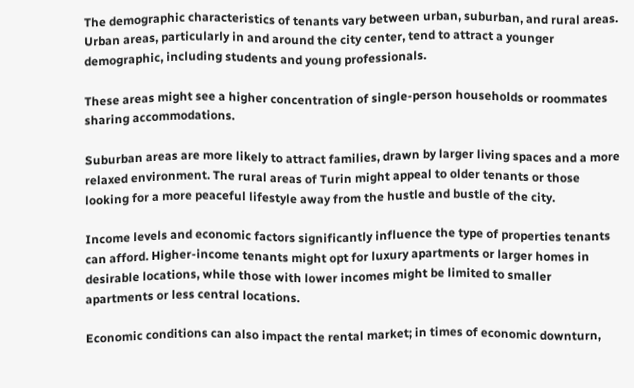The demographic characteristics of tenants vary between urban, suburban, and rural areas. Urban areas, particularly in and around the city center, tend to attract a younger demographic, including students and young professionals.

These areas might see a higher concentration of single-person households or roommates sharing accommodations.

Suburban areas are more likely to attract families, drawn by larger living spaces and a more relaxed environment. The rural areas of Turin might appeal to older tenants or those looking for a more peaceful lifestyle away from the hustle and bustle of the city.

Income levels and economic factors significantly influence the type of properties tenants can afford. Higher-income tenants might opt for luxury apartments or larger homes in desirable locations, while those with lower incomes might be limited to smaller apartments or less central locations.

Economic conditions can also impact the rental market; in times of economic downturn,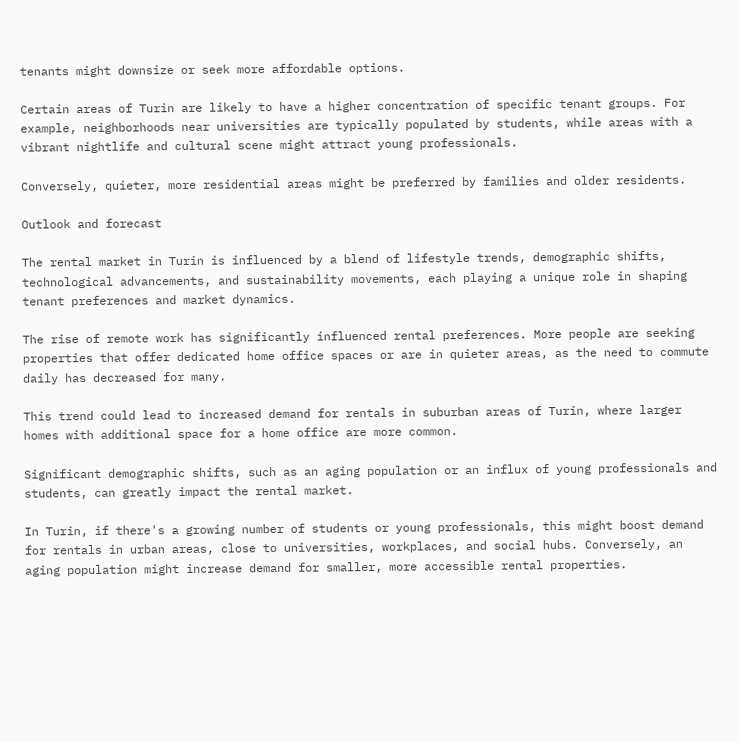tenants might downsize or seek more affordable options.

Certain areas of Turin are likely to have a higher concentration of specific tenant groups. For example, neighborhoods near universities are typically populated by students, while areas with a vibrant nightlife and cultural scene might attract young professionals.

Conversely, quieter, more residential areas might be preferred by families and older residents.

Outlook and forecast

The rental market in Turin is influenced by a blend of lifestyle trends, demographic shifts, technological advancements, and sustainability movements, each playing a unique role in shaping tenant preferences and market dynamics.

The rise of remote work has significantly influenced rental preferences. More people are seeking properties that offer dedicated home office spaces or are in quieter areas, as the need to commute daily has decreased for many.

This trend could lead to increased demand for rentals in suburban areas of Turin, where larger homes with additional space for a home office are more common.

Significant demographic shifts, such as an aging population or an influx of young professionals and students, can greatly impact the rental market.

In Turin, if there's a growing number of students or young professionals, this might boost demand for rentals in urban areas, close to universities, workplaces, and social hubs. Conversely, an aging population might increase demand for smaller, more accessible rental properties.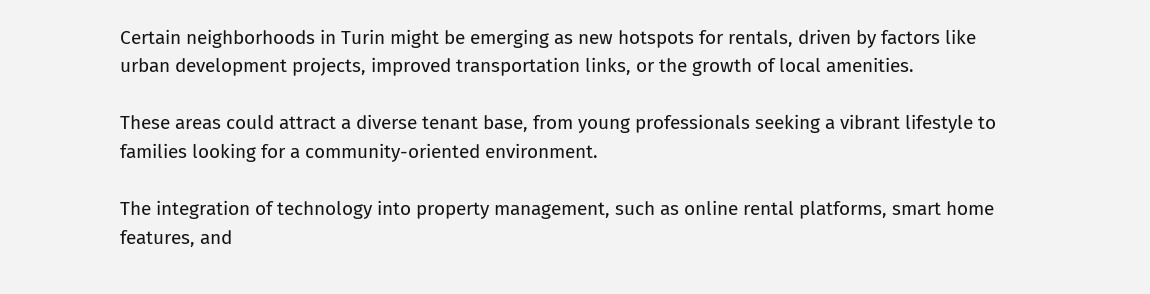Certain neighborhoods in Turin might be emerging as new hotspots for rentals, driven by factors like urban development projects, improved transportation links, or the growth of local amenities.

These areas could attract a diverse tenant base, from young professionals seeking a vibrant lifestyle to families looking for a community-oriented environment.

The integration of technology into property management, such as online rental platforms, smart home features, and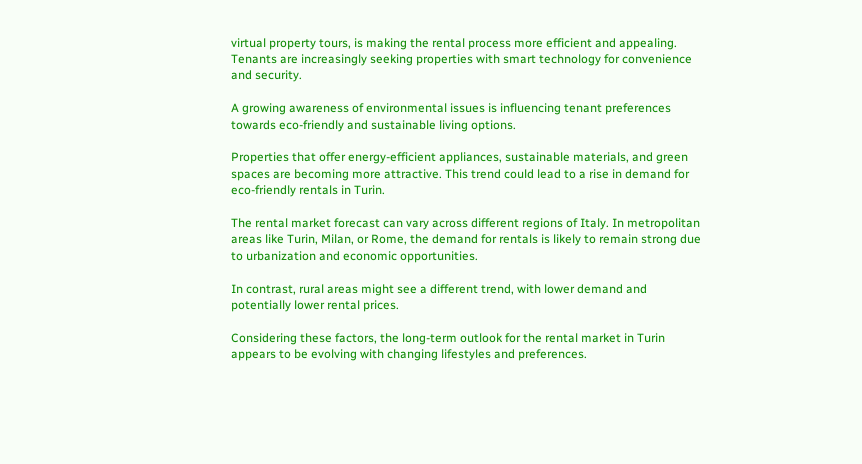virtual property tours, is making the rental process more efficient and appealing. Tenants are increasingly seeking properties with smart technology for convenience and security.

A growing awareness of environmental issues is influencing tenant preferences towards eco-friendly and sustainable living options.

Properties that offer energy-efficient appliances, sustainable materials, and green spaces are becoming more attractive. This trend could lead to a rise in demand for eco-friendly rentals in Turin.

The rental market forecast can vary across different regions of Italy. In metropolitan areas like Turin, Milan, or Rome, the demand for rentals is likely to remain strong due to urbanization and economic opportunities.

In contrast, rural areas might see a different trend, with lower demand and potentially lower rental prices.

Considering these factors, the long-term outlook for the rental market in Turin appears to be evolving with changing lifestyles and preferences.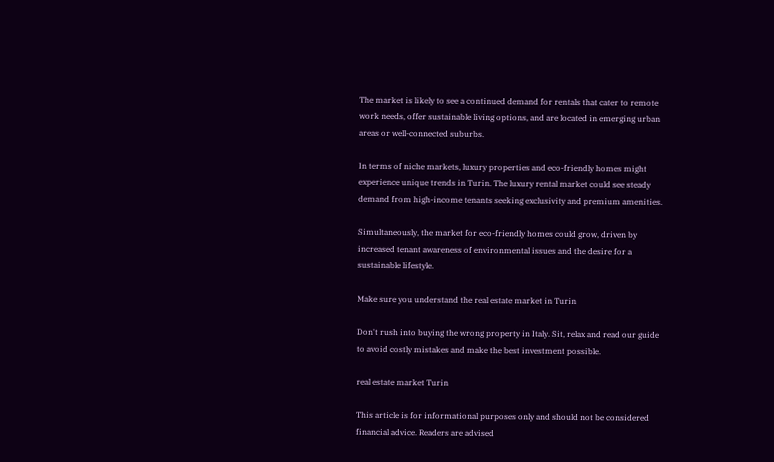The market is likely to see a continued demand for rentals that cater to remote work needs, offer sustainable living options, and are located in emerging urban areas or well-connected suburbs.

In terms of niche markets, luxury properties and eco-friendly homes might experience unique trends in Turin. The luxury rental market could see steady demand from high-income tenants seeking exclusivity and premium amenities.

Simultaneously, the market for eco-friendly homes could grow, driven by increased tenant awareness of environmental issues and the desire for a sustainable lifestyle.

Make sure you understand the real estate market in Turin

Don't rush into buying the wrong property in Italy. Sit, relax and read our guide to avoid costly mistakes and make the best investment possible.

real estate market Turin

This article is for informational purposes only and should not be considered financial advice. Readers are advised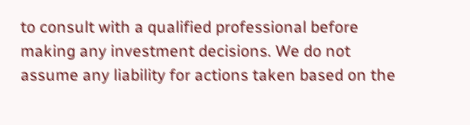to consult with a qualified professional before making any investment decisions. We do not assume any liability for actions taken based on the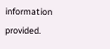information provided.